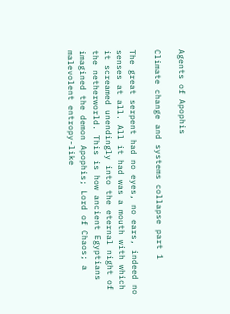Agents of Apophis

Climate change and systems collapse part 1

The great serpent had no eyes, no ears, indeed no senses at all. All it had was a mouth with which it screamed unendingly into the eternal night of the netherworld. This is how ancient Egyptians imagined the demon Apophis; Lord of Chaos; a malevolent entropy-like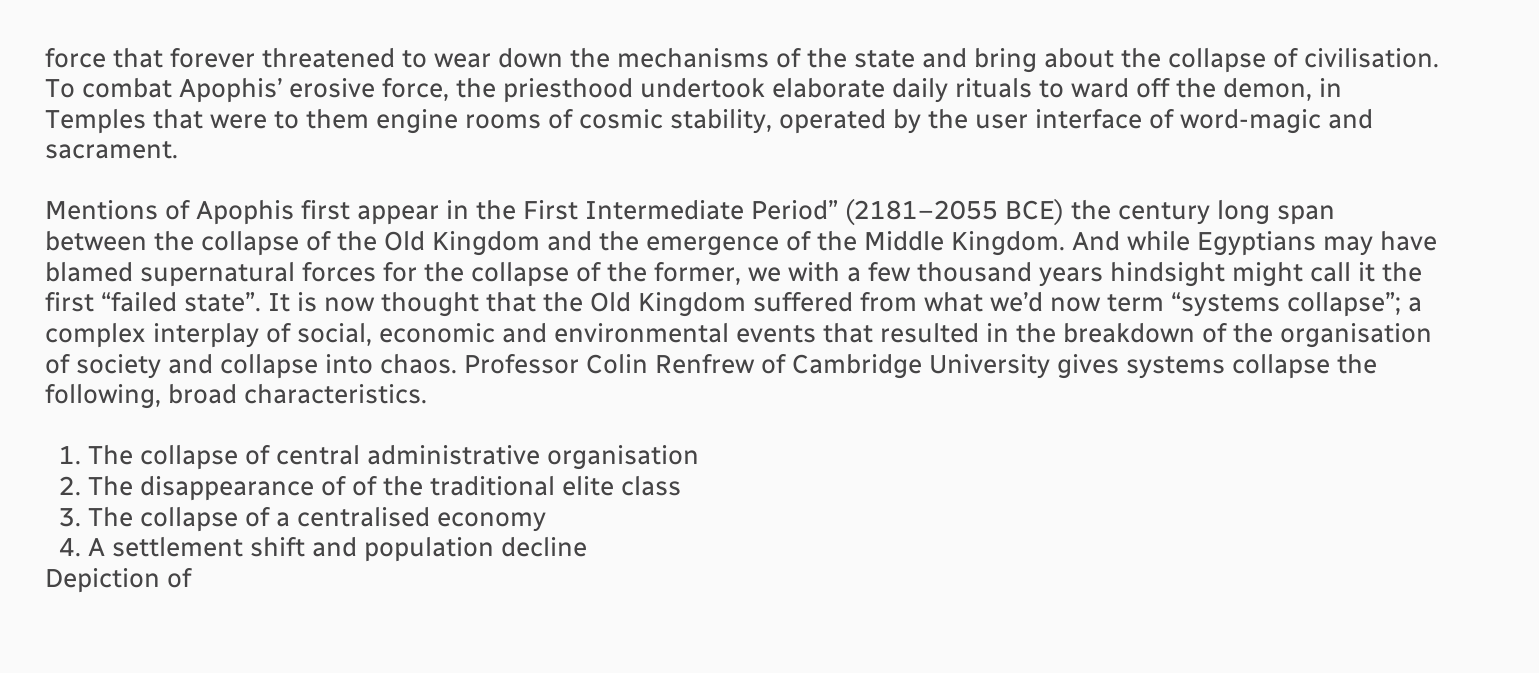force that forever threatened to wear down the mechanisms of the state and bring about the collapse of civilisation. To combat Apophis’ erosive force, the priesthood undertook elaborate daily rituals to ward off the demon, in Temples that were to them engine rooms of cosmic stability, operated by the user interface of word-magic and sacrament.

Mentions of Apophis first appear in the First Intermediate Period” (2181–2055 BCE) the century long span between the collapse of the Old Kingdom and the emergence of the Middle Kingdom. And while Egyptians may have blamed supernatural forces for the collapse of the former, we with a few thousand years hindsight might call it the first “failed state”. It is now thought that the Old Kingdom suffered from what we’d now term “systems collapse”; a complex interplay of social, economic and environmental events that resulted in the breakdown of the organisation of society and collapse into chaos. Professor Colin Renfrew of Cambridge University gives systems collapse the following, broad characteristics.

  1. The collapse of central administrative organisation
  2. The disappearance of of the traditional elite class
  3. The collapse of a centralised economy
  4. A settlement shift and population decline
Depiction of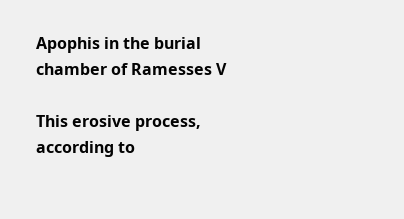Apophis in the burial chamber of Ramesses V

This erosive process, according to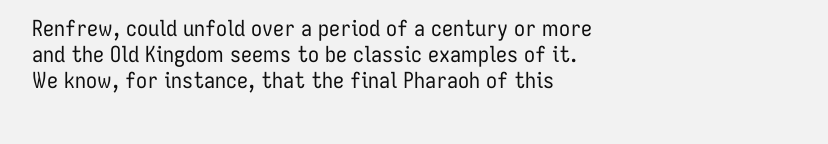Renfrew, could unfold over a period of a century or more and the Old Kingdom seems to be classic examples of it. We know, for instance, that the final Pharaoh of this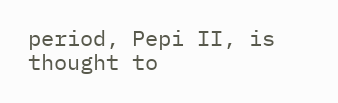period, Pepi II, is thought to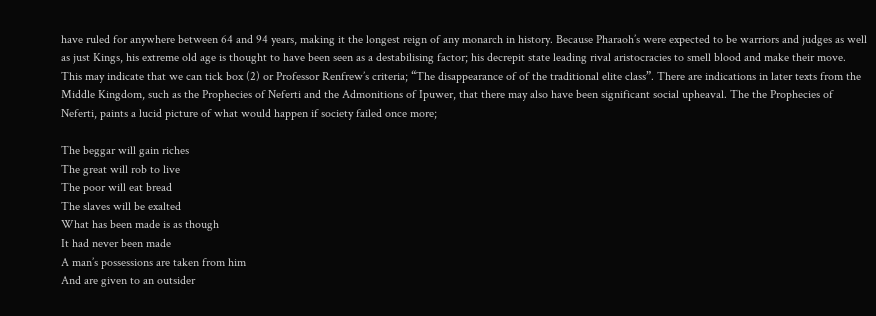have ruled for anywhere between 64 and 94 years, making it the longest reign of any monarch in history. Because Pharaoh’s were expected to be warriors and judges as well as just Kings, his extreme old age is thought to have been seen as a destabilising factor; his decrepit state leading rival aristocracies to smell blood and make their move. This may indicate that we can tick box (2) or Professor Renfrew’s criteria; “The disappearance of of the traditional elite class”. There are indications in later texts from the Middle Kingdom, such as the Prophecies of Neferti and the Admonitions of Ipuwer, that there may also have been significant social upheaval. The the Prophecies of Neferti, paints a lucid picture of what would happen if society failed once more;

The beggar will gain riches
The great will rob to live
The poor will eat bread
The slaves will be exalted
What has been made is as though
It had never been made
A man’s possessions are taken from him
And are given to an outsider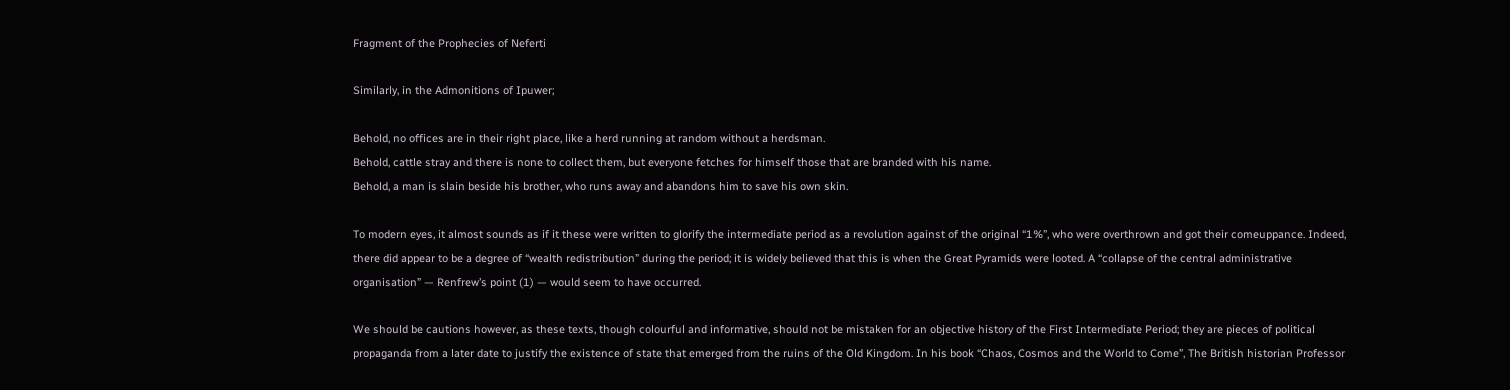Fragment of the Prophecies of Neferti

Similarly, in the Admonitions of Ipuwer;

Behold, no offices are in their right place, like a herd running at random without a herdsman.
Behold, cattle stray and there is none to collect them, but everyone fetches for himself those that are branded with his name.
Behold, a man is slain beside his brother, who runs away and abandons him to save his own skin.

To modern eyes, it almost sounds as if it these were written to glorify the intermediate period as a revolution against of the original “1%”, who were overthrown and got their comeuppance. Indeed, there did appear to be a degree of “wealth redistribution” during the period; it is widely believed that this is when the Great Pyramids were looted. A “collapse of the central administrative organisation” — Renfrew’s point (1) — would seem to have occurred.

We should be cautions however, as these texts, though colourful and informative, should not be mistaken for an objective history of the First Intermediate Period; they are pieces of political propaganda from a later date to justify the existence of state that emerged from the ruins of the Old Kingdom. In his book “Chaos, Cosmos and the World to Come”, The British historian Professor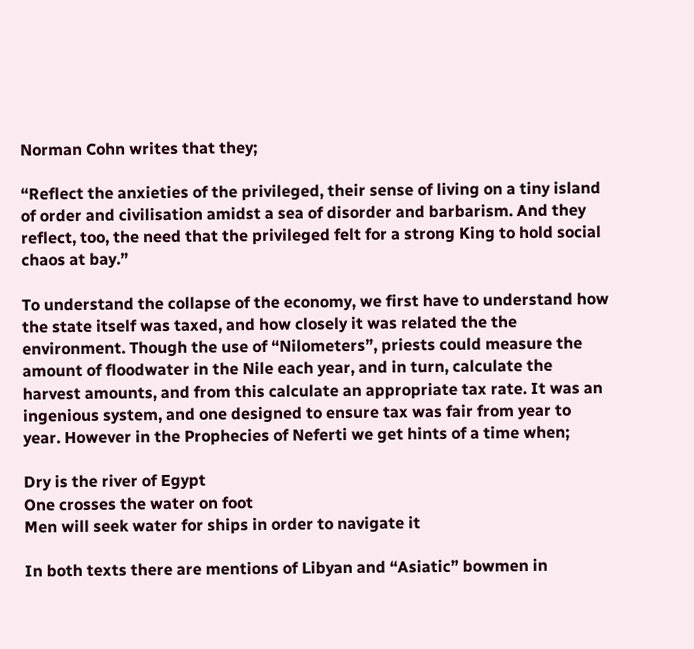Norman Cohn writes that they;

“Reflect the anxieties of the privileged, their sense of living on a tiny island of order and civilisation amidst a sea of disorder and barbarism. And they reflect, too, the need that the privileged felt for a strong King to hold social chaos at bay.”

To understand the collapse of the economy, we first have to understand how the state itself was taxed, and how closely it was related the the environment. Though the use of “Nilometers”, priests could measure the amount of floodwater in the Nile each year, and in turn, calculate the harvest amounts, and from this calculate an appropriate tax rate. It was an ingenious system, and one designed to ensure tax was fair from year to year. However in the Prophecies of Neferti we get hints of a time when;

Dry is the river of Egypt
One crosses the water on foot
Men will seek water for ships in order to navigate it

In both texts there are mentions of Libyan and “Asiatic” bowmen in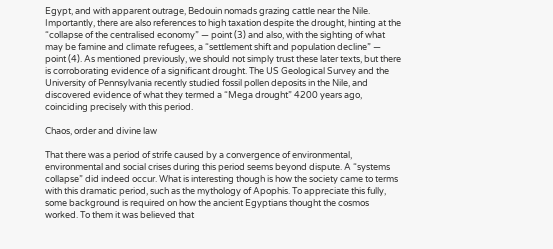Egypt, and with apparent outrage, Bedouin nomads grazing cattle near the Nile. Importantly, there are also references to high taxation despite the drought, hinting at the “collapse of the centralised economy” — point (3) and also, with the sighting of what may be famine and climate refugees, a “settlement shift and population decline” — point (4). As mentioned previously, we should not simply trust these later texts, but there is corroborating evidence of a significant drought. The US Geological Survey and the University of Pennsylvania recently studied fossil pollen deposits in the Nile, and discovered evidence of what they termed a “Mega drought” 4200 years ago, coinciding precisely with this period.

Chaos, order and divine law

That there was a period of strife caused by a convergence of environmental, environmental and social crises during this period seems beyond dispute. A “systems collapse” did indeed occur. What is interesting though is how the society came to terms with this dramatic period, such as the mythology of Apophis. To appreciate this fully, some background is required on how the ancient Egyptians thought the cosmos worked. To them it was believed that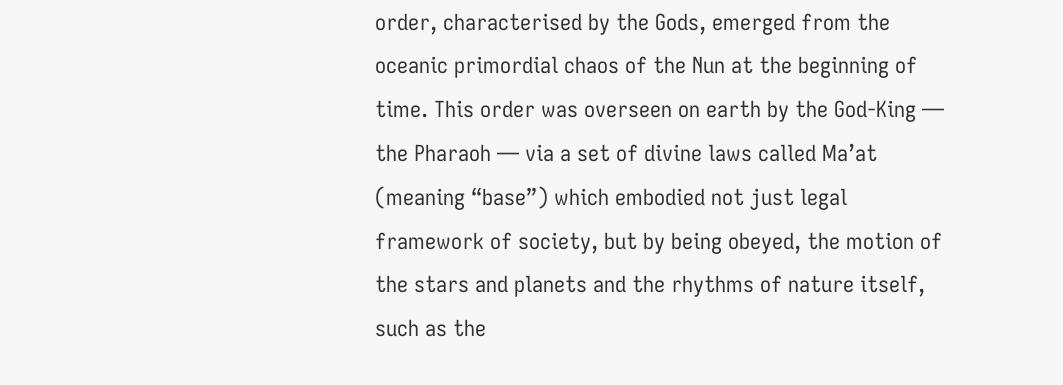order, characterised by the Gods, emerged from the oceanic primordial chaos of the Nun at the beginning of time. This order was overseen on earth by the God-King — the Pharaoh — via a set of divine laws called Ma’at (meaning “base”) which embodied not just legal framework of society, but by being obeyed, the motion of the stars and planets and the rhythms of nature itself, such as the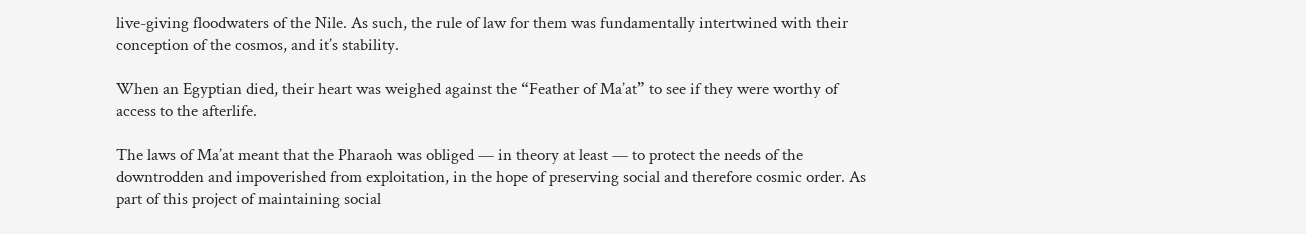live-giving floodwaters of the Nile. As such, the rule of law for them was fundamentally intertwined with their conception of the cosmos, and it’s stability.

When an Egyptian died, their heart was weighed against the “Feather of Ma’at” to see if they were worthy of access to the afterlife.

The laws of Ma’at meant that the Pharaoh was obliged — in theory at least — to protect the needs of the downtrodden and impoverished from exploitation, in the hope of preserving social and therefore cosmic order. As part of this project of maintaining social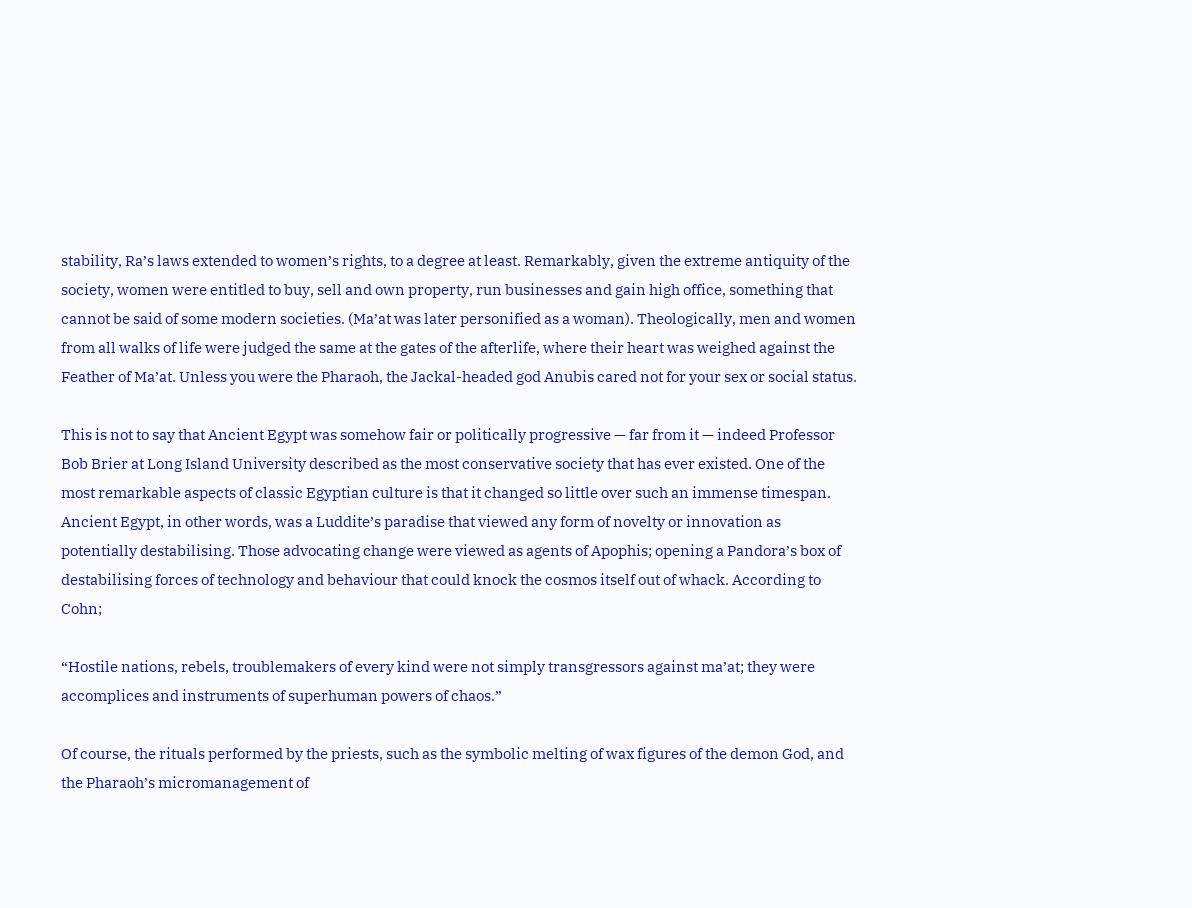stability, Ra’s laws extended to women’s rights, to a degree at least. Remarkably, given the extreme antiquity of the society, women were entitled to buy, sell and own property, run businesses and gain high office, something that cannot be said of some modern societies. (Ma’at was later personified as a woman). Theologically, men and women from all walks of life were judged the same at the gates of the afterlife, where their heart was weighed against the Feather of Ma’at. Unless you were the Pharaoh, the Jackal-headed god Anubis cared not for your sex or social status.

This is not to say that Ancient Egypt was somehow fair or politically progressive — far from it — indeed Professor Bob Brier at Long Island University described as the most conservative society that has ever existed. One of the most remarkable aspects of classic Egyptian culture is that it changed so little over such an immense timespan. Ancient Egypt, in other words, was a Luddite’s paradise that viewed any form of novelty or innovation as potentially destabilising. Those advocating change were viewed as agents of Apophis; opening a Pandora’s box of destabilising forces of technology and behaviour that could knock the cosmos itself out of whack. According to Cohn;

“Hostile nations, rebels, troublemakers of every kind were not simply transgressors against ma’at; they were accomplices and instruments of superhuman powers of chaos.”

Of course, the rituals performed by the priests, such as the symbolic melting of wax figures of the demon God, and the Pharaoh’s micromanagement of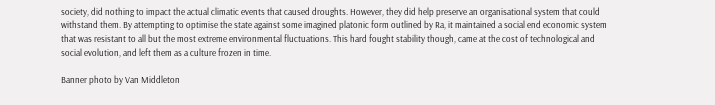society, did nothing to impact the actual climatic events that caused droughts. However, they did help preserve an organisational system that could withstand them. By attempting to optimise the state against some imagined platonic form outlined by Ra, it maintained a social end economic system that was resistant to all but the most extreme environmental fluctuations. This hard fought stability though, came at the cost of technological and social evolution, and left them as a culture frozen in time.

Banner photo by Van Middleton